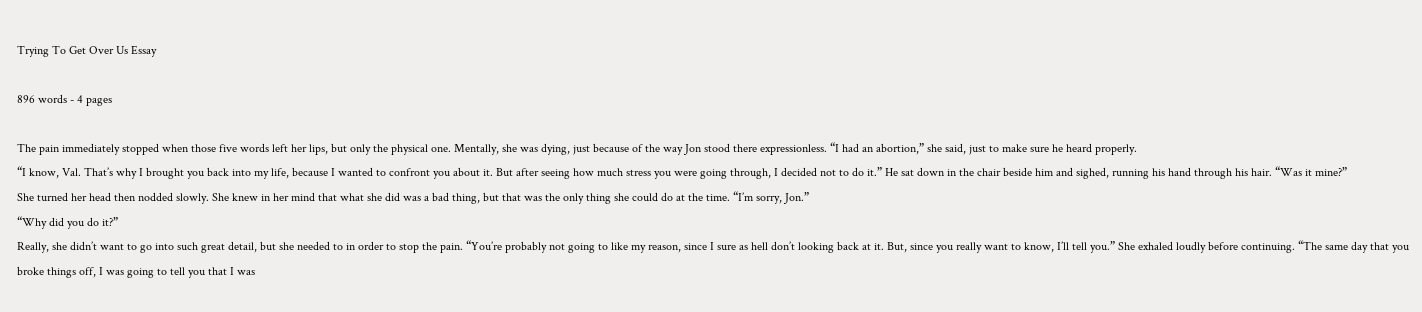Trying To Get Over Us Essay

896 words - 4 pages

The pain immediately stopped when those five words left her lips, but only the physical one. Mentally, she was dying, just because of the way Jon stood there expressionless. “I had an abortion,” she said, just to make sure he heard properly.
“I know, Val. That’s why I brought you back into my life, because I wanted to confront you about it. But after seeing how much stress you were going through, I decided not to do it.” He sat down in the chair beside him and sighed, running his hand through his hair. “Was it mine?”
She turned her head then nodded slowly. She knew in her mind that what she did was a bad thing, but that was the only thing she could do at the time. “I’m sorry, Jon.”
“Why did you do it?”
Really, she didn’t want to go into such great detail, but she needed to in order to stop the pain. “You’re probably not going to like my reason, since I sure as hell don’t looking back at it. But, since you really want to know, I’ll tell you.” She exhaled loudly before continuing. “The same day that you broke things off, I was going to tell you that I was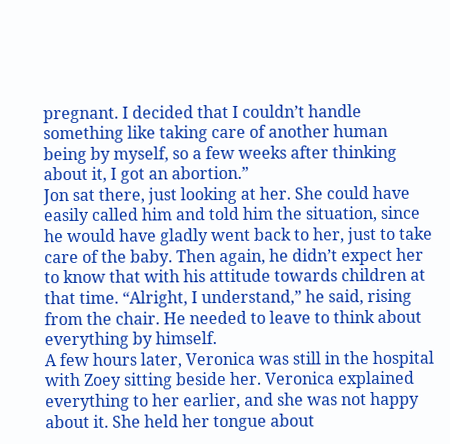pregnant. I decided that I couldn’t handle something like taking care of another human being by myself, so a few weeks after thinking about it, I got an abortion.”
Jon sat there, just looking at her. She could have easily called him and told him the situation, since he would have gladly went back to her, just to take care of the baby. Then again, he didn’t expect her to know that with his attitude towards children at that time. “Alright, I understand,” he said, rising from the chair. He needed to leave to think about everything by himself.
A few hours later, Veronica was still in the hospital with Zoey sitting beside her. Veronica explained everything to her earlier, and she was not happy about it. She held her tongue about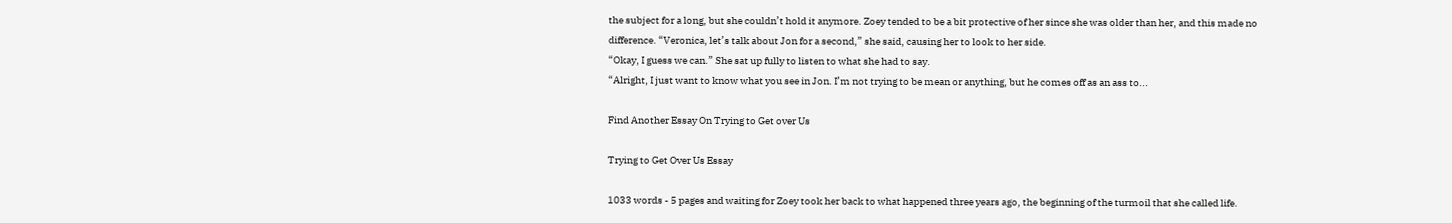the subject for a long, but she couldn’t hold it anymore. Zoey tended to be a bit protective of her since she was older than her, and this made no difference. “Veronica, let’s talk about Jon for a second,” she said, causing her to look to her side.
“Okay, I guess we can.” She sat up fully to listen to what she had to say.
“Alright, I just want to know what you see in Jon. I’m not trying to be mean or anything, but he comes off as an ass to...

Find Another Essay On Trying to Get over Us

Trying to Get Over Us Essay

1033 words - 5 pages and waiting for Zoey took her back to what happened three years ago, the beginning of the turmoil that she called life.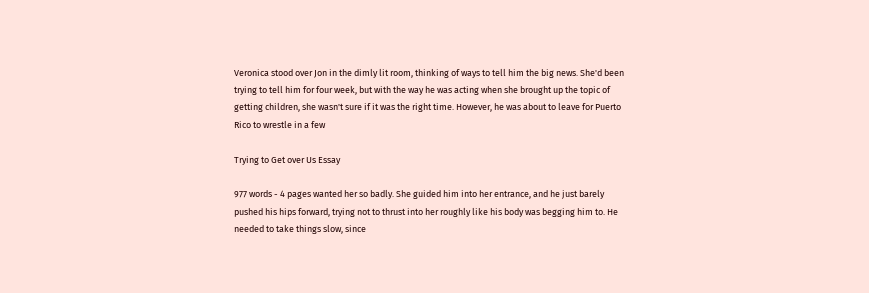Veronica stood over Jon in the dimly lit room, thinking of ways to tell him the big news. She'd been trying to tell him for four week, but with the way he was acting when she brought up the topic of getting children, she wasn't sure if it was the right time. However, he was about to leave for Puerto Rico to wrestle in a few

Trying to Get over Us Essay

977 words - 4 pages wanted her so badly. She guided him into her entrance, and he just barely pushed his hips forward, trying not to thrust into her roughly like his body was begging him to. He needed to take things slow, since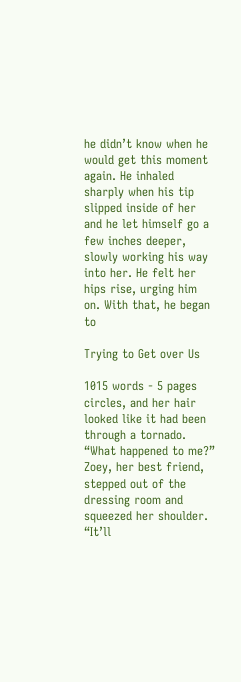he didn’t know when he would get this moment again. He inhaled sharply when his tip slipped inside of her and he let himself go a few inches deeper, slowly working his way into her. He felt her hips rise, urging him on. With that, he began to

Trying to Get over Us

1015 words - 5 pages circles, and her hair looked like it had been through a tornado. “What happened to me?” Zoey, her best friend, stepped out of the dressing room and squeezed her shoulder. “It’ll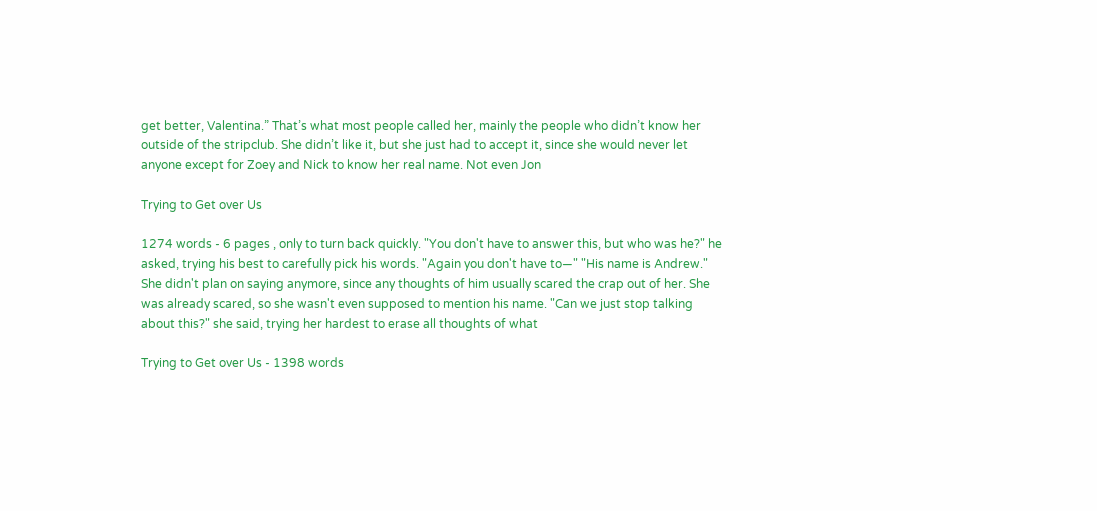get better, Valentina.” That’s what most people called her, mainly the people who didn’t know her outside of the stripclub. She didn’t like it, but she just had to accept it, since she would never let anyone except for Zoey and Nick to know her real name. Not even Jon

Trying to Get over Us

1274 words - 6 pages , only to turn back quickly. "You don't have to answer this, but who was he?" he asked, trying his best to carefully pick his words. "Again you don't have to—" "His name is Andrew." She didn't plan on saying anymore, since any thoughts of him usually scared the crap out of her. She was already scared, so she wasn't even supposed to mention his name. "Can we just stop talking about this?" she said, trying her hardest to erase all thoughts of what

Trying to Get over Us - 1398 words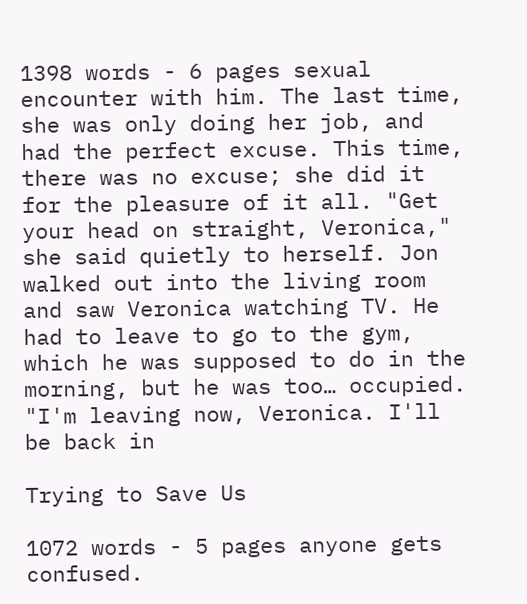1398 words - 6 pages sexual encounter with him. The last time, she was only doing her job, and had the perfect excuse. This time, there was no excuse; she did it for the pleasure of it all. "Get your head on straight, Veronica," she said quietly to herself. Jon walked out into the living room and saw Veronica watching TV. He had to leave to go to the gym, which he was supposed to do in the morning, but he was too… occupied. "I'm leaving now, Veronica. I'll be back in

Trying to Save Us

1072 words - 5 pages anyone gets confused.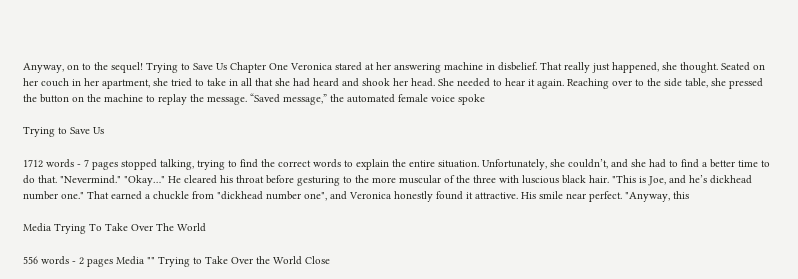Anyway, on to the sequel! Trying to Save Us Chapter One Veronica stared at her answering machine in disbelief. That really just happened, she thought. Seated on her couch in her apartment, she tried to take in all that she had heard and shook her head. She needed to hear it again. Reaching over to the side table, she pressed the button on the machine to replay the message. “Saved message,” the automated female voice spoke

Trying to Save Us

1712 words - 7 pages stopped talking, trying to find the correct words to explain the entire situation. Unfortunately, she couldn’t, and she had to find a better time to do that. "Nevermind." "Okay…" He cleared his throat before gesturing to the more muscular of the three with luscious black hair. "This is Joe, and he’s dickhead number one." That earned a chuckle from "dickhead number one", and Veronica honestly found it attractive. His smile near perfect. "Anyway, this

Media Trying To Take Over The World

556 words - 2 pages Media "" Trying to Take Over the World Close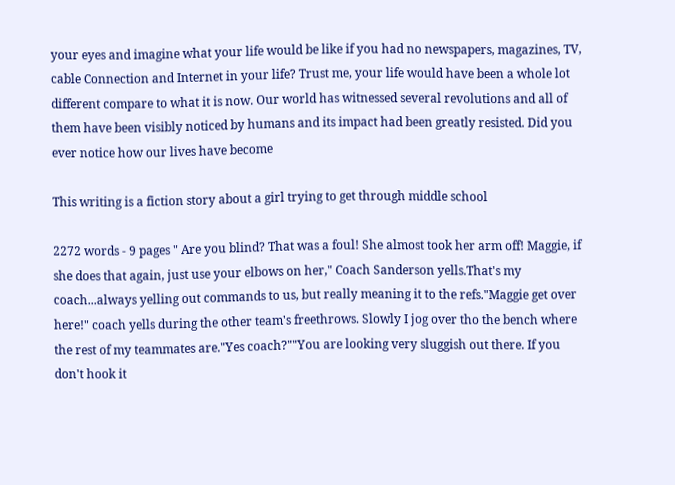your eyes and imagine what your life would be like if you had no newspapers, magazines, TV, cable Connection and Internet in your life? Trust me, your life would have been a whole lot different compare to what it is now. Our world has witnessed several revolutions and all of them have been visibly noticed by humans and its impact had been greatly resisted. Did you ever notice how our lives have become

This writing is a fiction story about a girl trying to get through middle school

2272 words - 9 pages " Are you blind? That was a foul! She almost took her arm off! Maggie, if she does that again, just use your elbows on her," Coach Sanderson yells.That's my coach...always yelling out commands to us, but really meaning it to the refs."Maggie get over here!" coach yells during the other team's freethrows. Slowly I jog over tho the bench where the rest of my teammates are."Yes coach?""You are looking very sluggish out there. If you don't hook it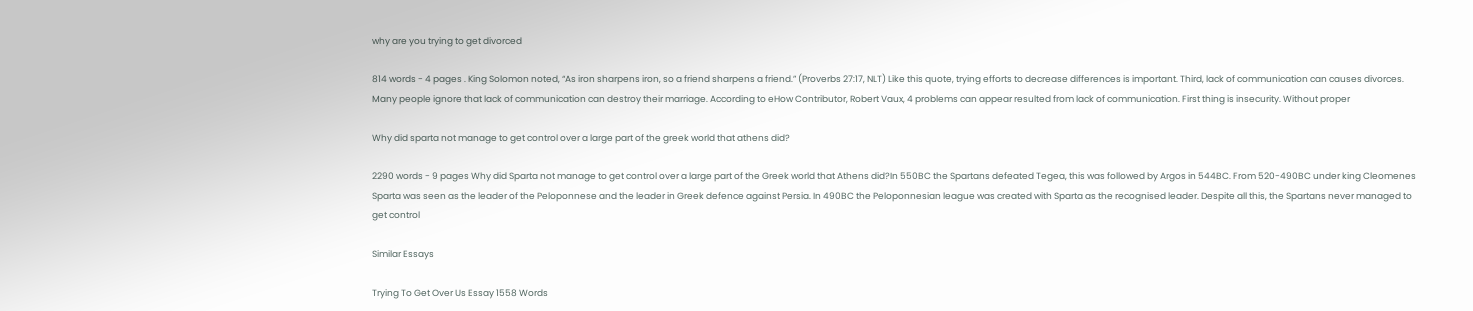why are you trying to get divorced

814 words - 4 pages . King Solomon noted, “As iron sharpens iron, so a friend sharpens a friend.” (Proverbs 27:17, NLT) Like this quote, trying efforts to decrease differences is important. Third, lack of communication can causes divorces. Many people ignore that lack of communication can destroy their marriage. According to eHow Contributor, Robert Vaux, 4 problems can appear resulted from lack of communication. First thing is insecurity. Without proper

Why did sparta not manage to get control over a large part of the greek world that athens did?

2290 words - 9 pages Why did Sparta not manage to get control over a large part of the Greek world that Athens did?In 550BC the Spartans defeated Tegea, this was followed by Argos in 544BC. From 520-490BC under king Cleomenes Sparta was seen as the leader of the Peloponnese and the leader in Greek defence against Persia. In 490BC the Peloponnesian league was created with Sparta as the recognised leader. Despite all this, the Spartans never managed to get control

Similar Essays

Trying To Get Over Us Essay 1558 Words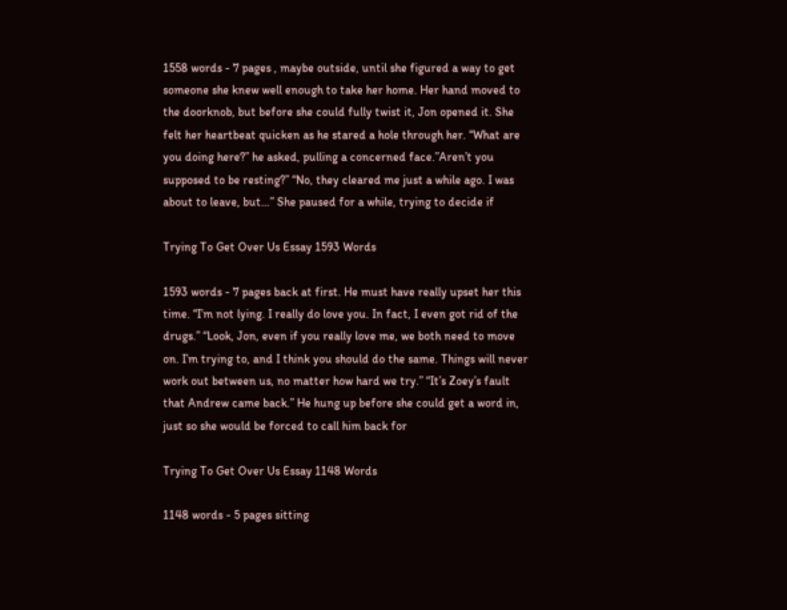1558 words - 7 pages , maybe outside, until she figured a way to get someone she knew well enough to take her home. Her hand moved to the doorknob, but before she could fully twist it, Jon opened it. She felt her heartbeat quicken as he stared a hole through her. “What are you doing here?” he asked, pulling a concerned face.”Aren’t you supposed to be resting?” “No, they cleared me just a while ago. I was about to leave, but…” She paused for a while, trying to decide if

Trying To Get Over Us Essay 1593 Words

1593 words - 7 pages back at first. He must have really upset her this time. “I’m not lying. I really do love you. In fact, I even got rid of the drugs.” “Look, Jon, even if you really love me, we both need to move on. I’m trying to, and I think you should do the same. Things will never work out between us, no matter how hard we try.” “It’s Zoey’s fault that Andrew came back.” He hung up before she could get a word in, just so she would be forced to call him back for

Trying To Get Over Us Essay 1148 Words

1148 words - 5 pages sitting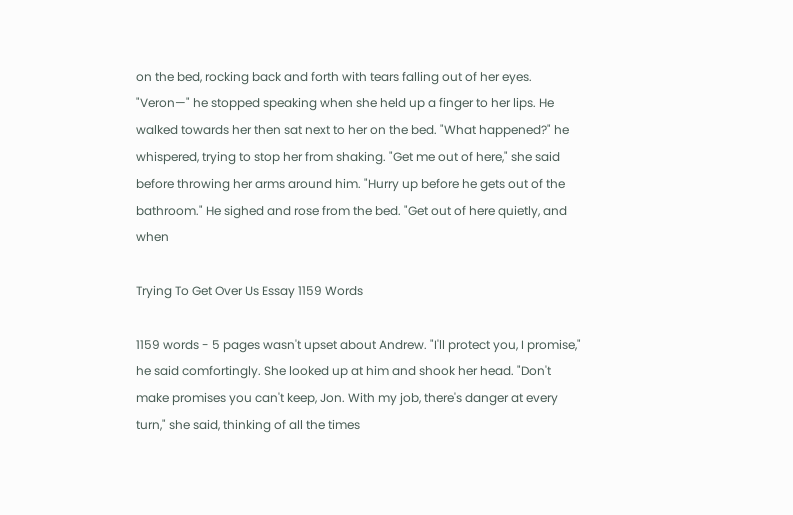on the bed, rocking back and forth with tears falling out of her eyes. "Veron—" he stopped speaking when she held up a finger to her lips. He walked towards her then sat next to her on the bed. "What happened?" he whispered, trying to stop her from shaking. "Get me out of here," she said before throwing her arms around him. "Hurry up before he gets out of the bathroom." He sighed and rose from the bed. "Get out of here quietly, and when

Trying To Get Over Us Essay 1159 Words

1159 words - 5 pages wasn't upset about Andrew. "I'll protect you, I promise," he said comfortingly. She looked up at him and shook her head. "Don't make promises you can't keep, Jon. With my job, there's danger at every turn," she said, thinking of all the times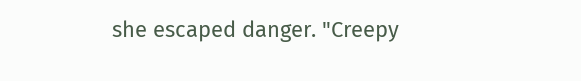she escaped danger. "Creepy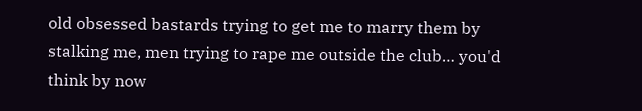old obsessed bastards trying to get me to marry them by stalking me, men trying to rape me outside the club… you'd think by now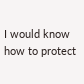I would know how to protect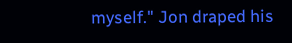myself." Jon draped his